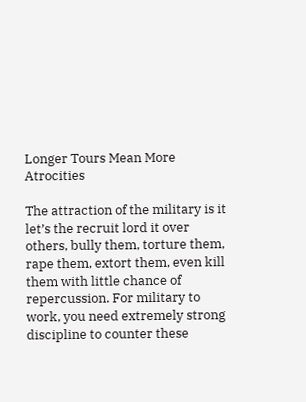Longer Tours Mean More Atrocities

The attraction of the military is it let’s the recruit lord it over others, bully them, torture them, rape them, extort them, even kill them with little chance of repercussion. For military to work, you need extremely strong discipline to counter these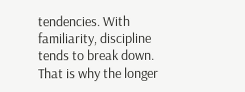tendencies. With familiarity, discipline tends to break down. That is why the longer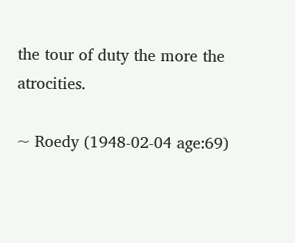the tour of duty the more the atrocities.

~ Roedy (1948-02-04 age:69)